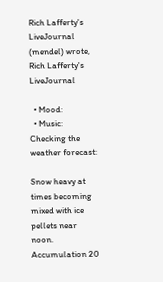Rich Lafferty's LiveJournal (mendel) wrote,
Rich Lafferty's LiveJournal

  • Mood:
  • Music:
Checking the weather forecast:

Snow heavy at times becoming mixed with ice pellets near noon.
Accumulation 20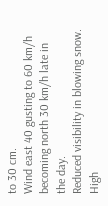to 30 cm.
Wind east 40 gusting to 60 km/h becoming north 30 km/h late in the day.
Reduced visibility in blowing snow.
High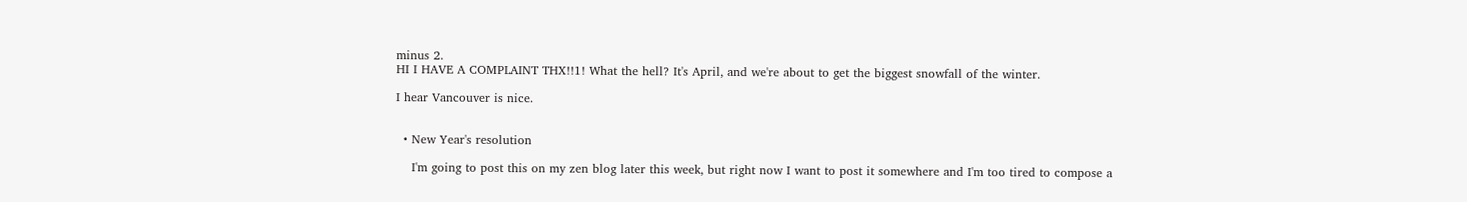minus 2.
HI I HAVE A COMPLAINT THX!!1! What the hell? It's April, and we're about to get the biggest snowfall of the winter.

I hear Vancouver is nice.


  • New Year's resolution

    I'm going to post this on my zen blog later this week, but right now I want to post it somewhere and I'm too tired to compose a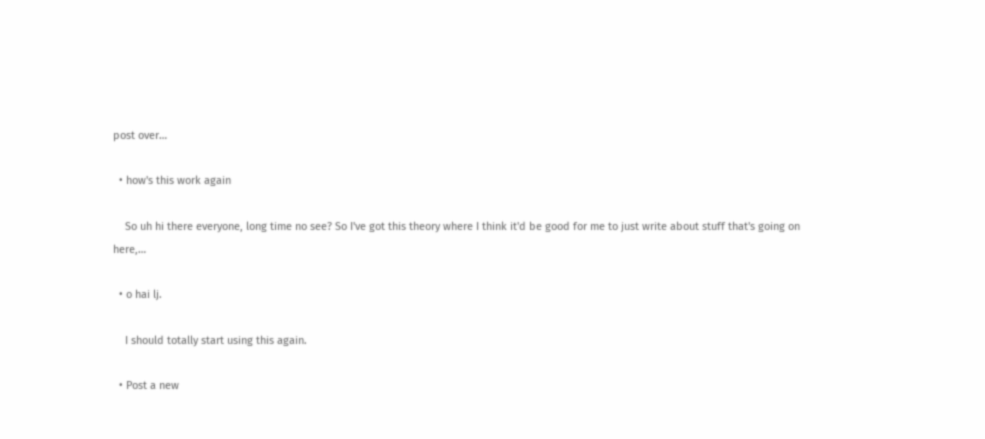post over…

  • how's this work again

    So uh hi there everyone, long time no see? So I've got this theory where I think it'd be good for me to just write about stuff that's going on here,…

  • o hai lj.

    I should totally start using this again.

  • Post a new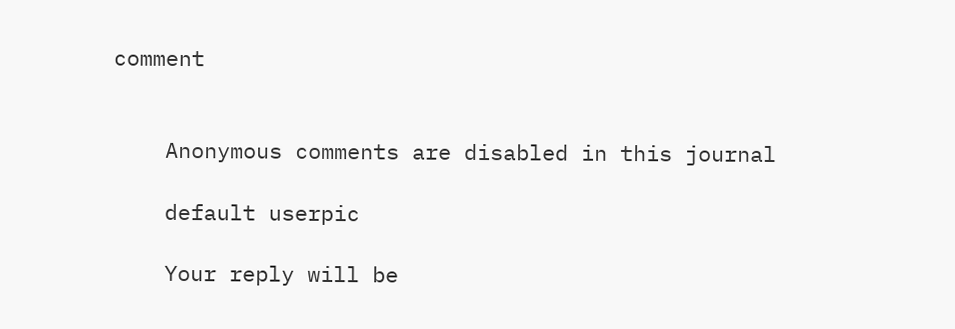comment


    Anonymous comments are disabled in this journal

    default userpic

    Your reply will be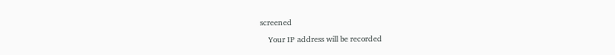screened

    Your IP address will be recorded